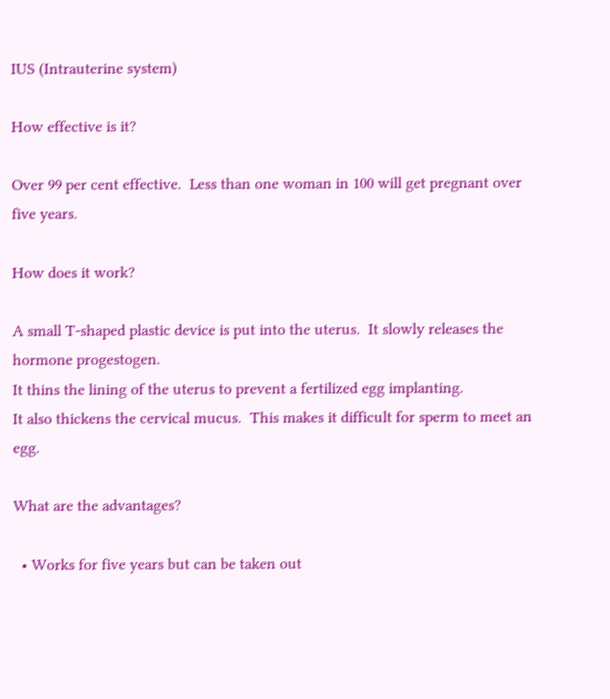IUS (Intrauterine system)

How effective is it?

Over 99 per cent effective.  Less than one woman in 100 will get pregnant over
five years.

How does it work?

A small T-shaped plastic device is put into the uterus.  It slowly releases the hormone progestogen.
It thins the lining of the uterus to prevent a fertilized egg implanting.
It also thickens the cervical mucus.  This makes it difficult for sperm to meet an egg.

What are the advantages?

  • Works for five years but can be taken out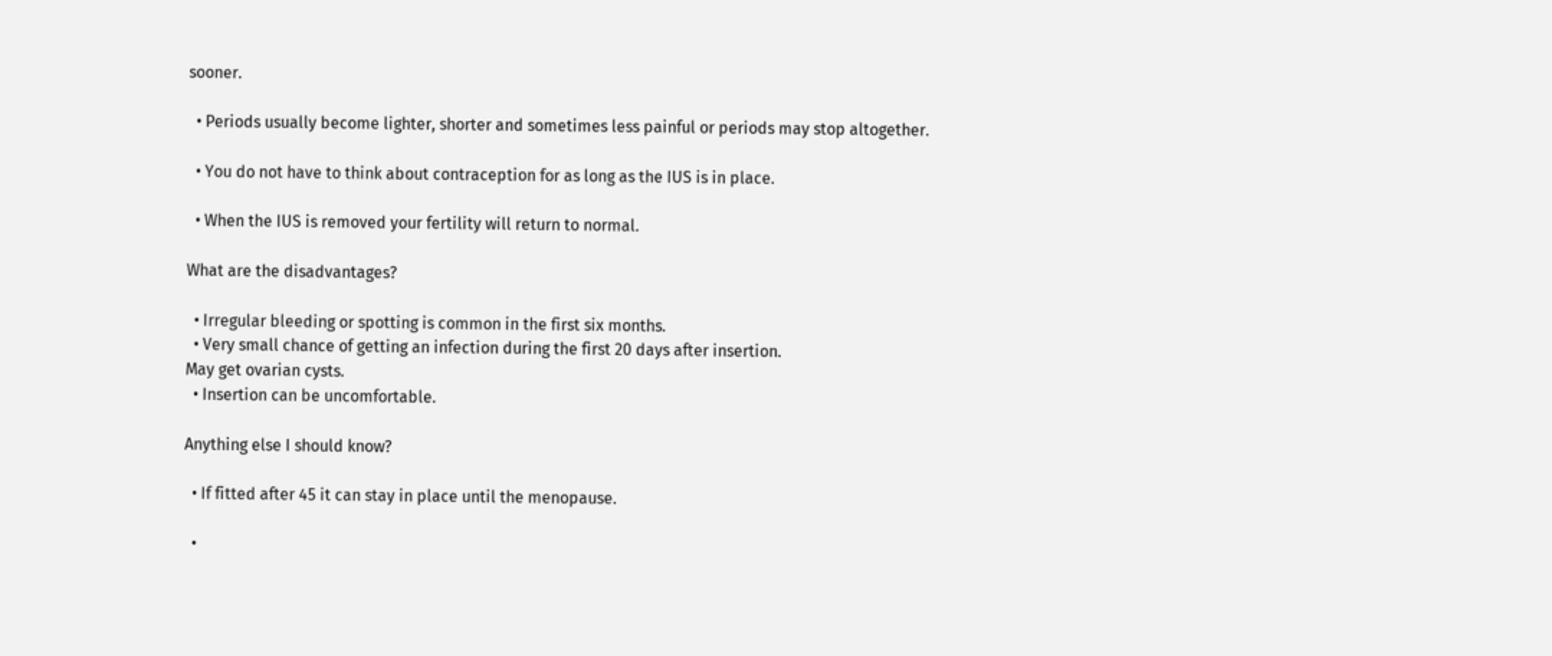sooner.

  • Periods usually become lighter, shorter and sometimes less painful or periods may stop altogether.

  • You do not have to think about contraception for as long as the IUS is in place.

  • When the IUS is removed your fertility will return to normal.

What are the disadvantages?

  • Irregular bleeding or spotting is common in the first six months.
  • Very small chance of getting an infection during the first 20 days after insertion.
May get ovarian cysts.
  • Insertion can be uncomfortable.

Anything else I should know?

  • If fitted after 45 it can stay in place until the menopause.

  •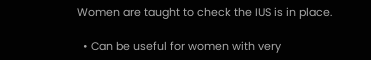Women are taught to check the IUS is in place.

  • Can be useful for women with very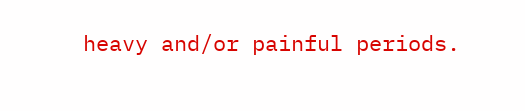heavy and/or painful periods.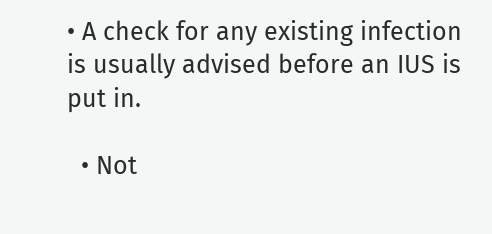• A check for any existing infection is usually advised before an IUS is put in.

  • Not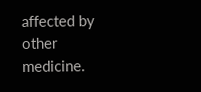affected by other medicine.